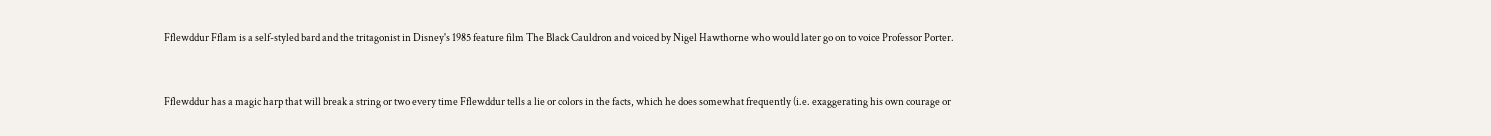Fflewddur Fflam is a self-styled bard and the tritagonist in Disney's 1985 feature film The Black Cauldron and voiced by Nigel Hawthorne who would later go on to voice Professor Porter.



Fflewddur has a magic harp that will break a string or two every time Fflewddur tells a lie or colors in the facts, which he does somewhat frequently (i.e. exaggerating his own courage or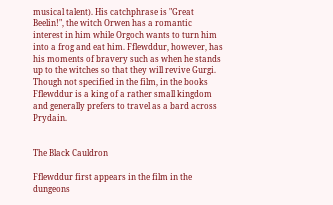musical talent). His catchphrase is "Great Beelin!", the witch Orwen has a romantic interest in him while Orgoch wants to turn him into a frog and eat him. Fflewddur, however, has his moments of bravery such as when he stands up to the witches so that they will revive Gurgi. Though not specified in the film, in the books Fflewddur is a king of a rather small kingdom and generally prefers to travel as a bard across Prydain.


The Black Cauldron

Fflewddur first appears in the film in the dungeons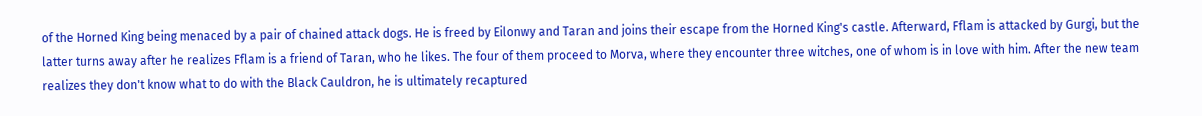of the Horned King being menaced by a pair of chained attack dogs. He is freed by Eilonwy and Taran and joins their escape from the Horned King's castle. Afterward, Fflam is attacked by Gurgi, but the latter turns away after he realizes Fflam is a friend of Taran, who he likes. The four of them proceed to Morva, where they encounter three witches, one of whom is in love with him. After the new team realizes they don't know what to do with the Black Cauldron, he is ultimately recaptured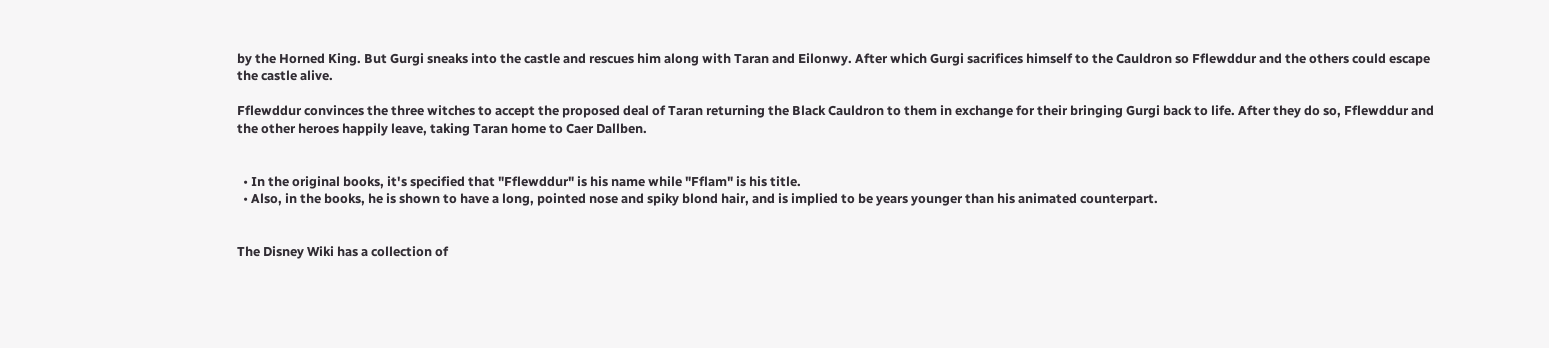by the Horned King. But Gurgi sneaks into the castle and rescues him along with Taran and Eilonwy. After which Gurgi sacrifices himself to the Cauldron so Fflewddur and the others could escape the castle alive.

Fflewddur convinces the three witches to accept the proposed deal of Taran returning the Black Cauldron to them in exchange for their bringing Gurgi back to life. After they do so, Fflewddur and the other heroes happily leave, taking Taran home to Caer Dallben.


  • In the original books, it's specified that "Fflewddur" is his name while "Fflam" is his title.
  • Also, in the books, he is shown to have a long, pointed nose and spiky blond hair, and is implied to be years younger than his animated counterpart.


The Disney Wiki has a collection of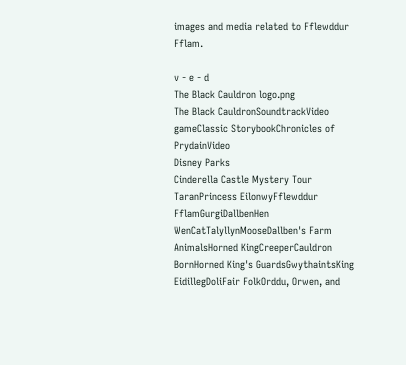images and media related to Fflewddur Fflam.

v - e - d
The Black Cauldron logo.png
The Black CauldronSoundtrackVideo gameClassic StorybookChronicles of PrydainVideo
Disney Parks
Cinderella Castle Mystery Tour
TaranPrincess EilonwyFflewddur FflamGurgiDallbenHen WenCatTalyllynMooseDallben's Farm AnimalsHorned KingCreeperCauldron BornHorned King's GuardsGwythaintsKing EidillegDoliFair FolkOrddu, Orwen, and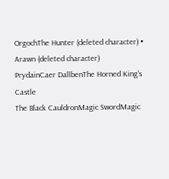OrgochThe Hunter (deleted character) • Arawn (deleted character)
PrydainCaer DallbenThe Horned King's Castle
The Black CauldronMagic SwordMagic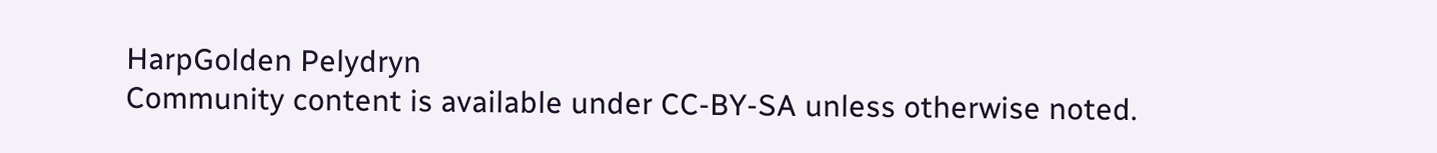HarpGolden Pelydryn
Community content is available under CC-BY-SA unless otherwise noted.